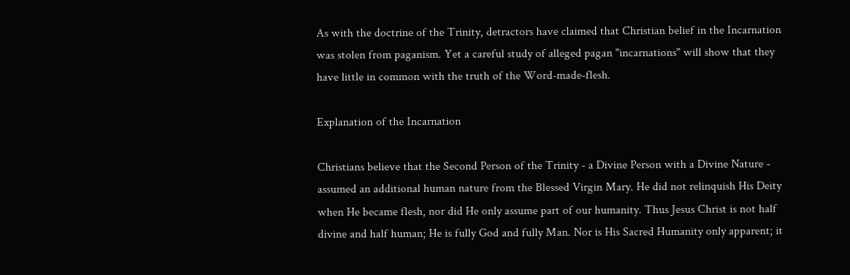As with the doctrine of the Trinity, detractors have claimed that Christian belief in the Incarnation was stolen from paganism. Yet a careful study of alleged pagan "incarnations" will show that they have little in common with the truth of the Word-made-flesh.

Explanation of the Incarnation

Christians believe that the Second Person of the Trinity - a Divine Person with a Divine Nature - assumed an additional human nature from the Blessed Virgin Mary. He did not relinquish His Deity when He became flesh, nor did He only assume part of our humanity. Thus Jesus Christ is not half divine and half human; He is fully God and fully Man. Nor is His Sacred Humanity only apparent; it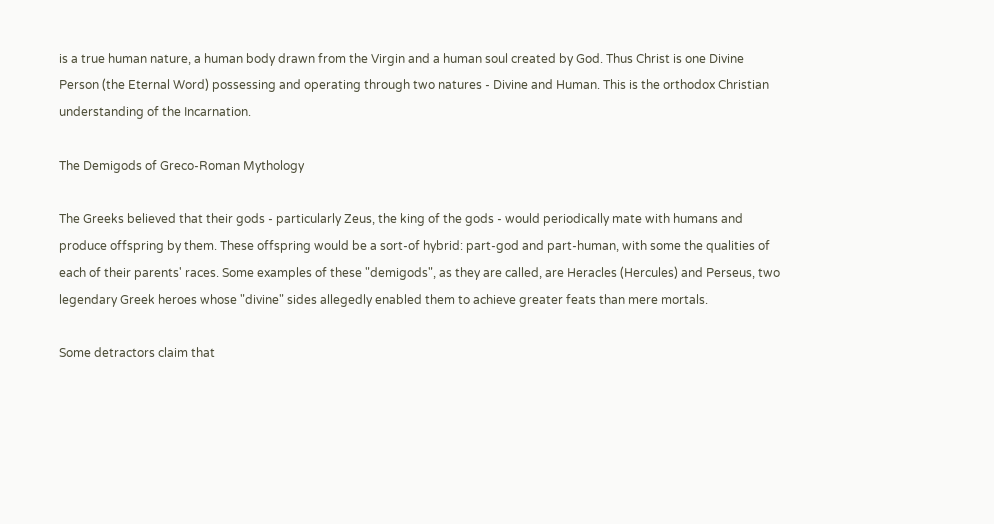is a true human nature, a human body drawn from the Virgin and a human soul created by God. Thus Christ is one Divine Person (the Eternal Word) possessing and operating through two natures - Divine and Human. This is the orthodox Christian understanding of the Incarnation.

The Demigods of Greco-Roman Mythology

The Greeks believed that their gods - particularly Zeus, the king of the gods - would periodically mate with humans and produce offspring by them. These offspring would be a sort-of hybrid: part-god and part-human, with some the qualities of each of their parents' races. Some examples of these "demigods", as they are called, are Heracles (Hercules) and Perseus, two legendary Greek heroes whose "divine" sides allegedly enabled them to achieve greater feats than mere mortals.

Some detractors claim that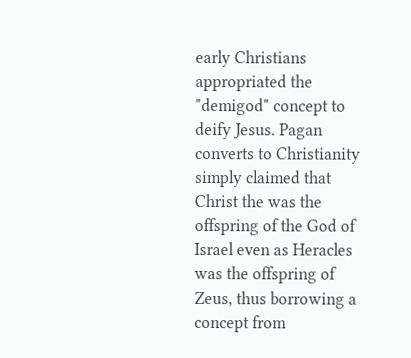early Christians appropriated the "demigod" concept to deify Jesus. Pagan converts to Christianity simply claimed that Christ the was the offspring of the God of Israel even as Heracles was the offspring of Zeus, thus borrowing a concept from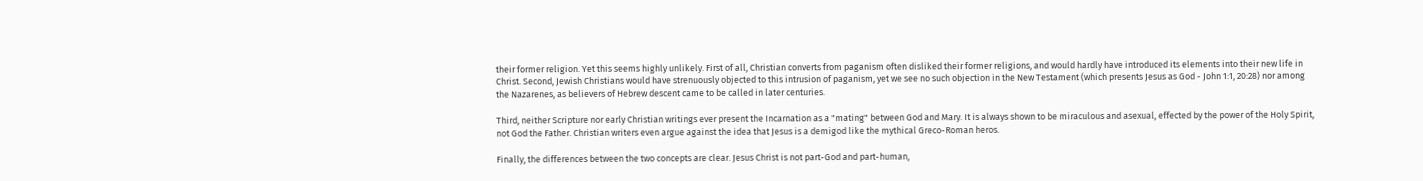their former religion. Yet this seems highly unlikely. First of all, Christian converts from paganism often disliked their former religions, and would hardly have introduced its elements into their new life in Christ. Second, Jewish Christians would have strenuously objected to this intrusion of paganism, yet we see no such objection in the New Testament (which presents Jesus as God - John 1:1, 20:28) nor among the Nazarenes, as believers of Hebrew descent came to be called in later centuries.

Third, neither Scripture nor early Christian writings ever present the Incarnation as a "mating" between God and Mary. It is always shown to be miraculous and asexual, effected by the power of the Holy Spirit, not God the Father. Christian writers even argue against the idea that Jesus is a demigod like the mythical Greco-Roman heros.

Finally, the differences between the two concepts are clear. Jesus Christ is not part-God and part-human,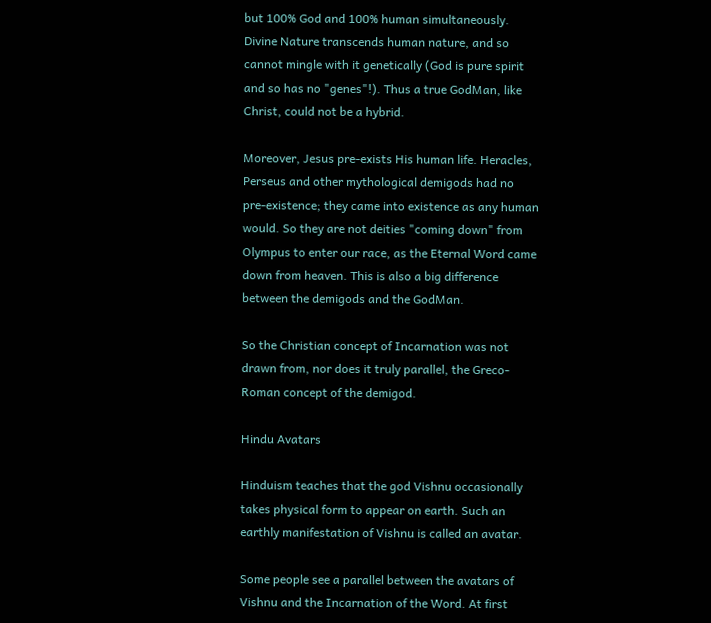but 100% God and 100% human simultaneously. Divine Nature transcends human nature, and so cannot mingle with it genetically (God is pure spirit and so has no "genes"!). Thus a true GodMan, like Christ, could not be a hybrid.

Moreover, Jesus pre-exists His human life. Heracles, Perseus and other mythological demigods had no pre-existence; they came into existence as any human would. So they are not deities "coming down" from Olympus to enter our race, as the Eternal Word came down from heaven. This is also a big difference between the demigods and the GodMan.

So the Christian concept of Incarnation was not drawn from, nor does it truly parallel, the Greco-Roman concept of the demigod.

Hindu Avatars

Hinduism teaches that the god Vishnu occasionally takes physical form to appear on earth. Such an earthly manifestation of Vishnu is called an avatar.

Some people see a parallel between the avatars of Vishnu and the Incarnation of the Word. At first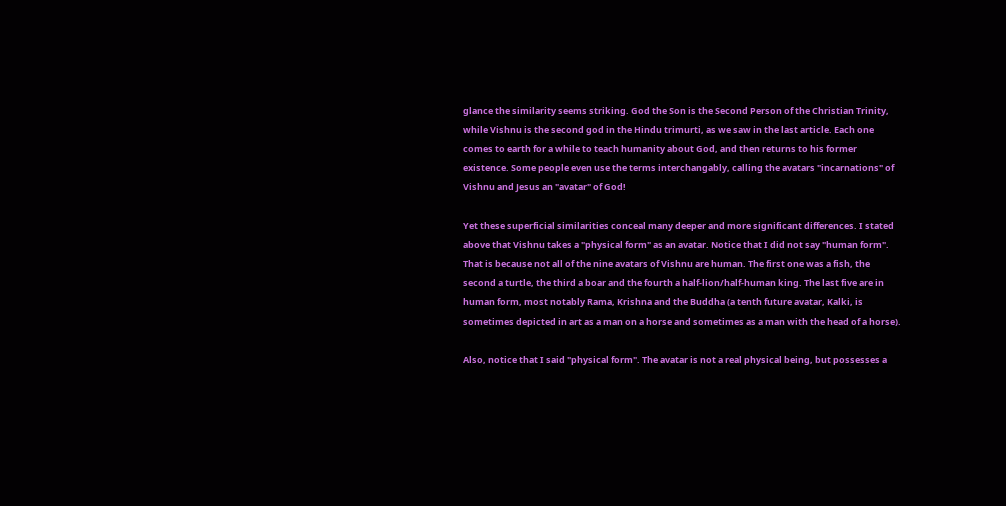glance the similarity seems striking. God the Son is the Second Person of the Christian Trinity, while Vishnu is the second god in the Hindu trimurti, as we saw in the last article. Each one comes to earth for a while to teach humanity about God, and then returns to his former existence. Some people even use the terms interchangably, calling the avatars "incarnations" of Vishnu and Jesus an "avatar" of God!

Yet these superficial similarities conceal many deeper and more significant differences. I stated above that Vishnu takes a "physical form" as an avatar. Notice that I did not say "human form". That is because not all of the nine avatars of Vishnu are human. The first one was a fish, the second a turtle, the third a boar and the fourth a half-lion/half-human king. The last five are in human form, most notably Rama, Krishna and the Buddha (a tenth future avatar, Kalki, is sometimes depicted in art as a man on a horse and sometimes as a man with the head of a horse).

Also, notice that I said "physical form". The avatar is not a real physical being, but possesses a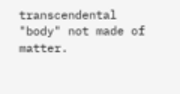transcendental "body" not made of matter.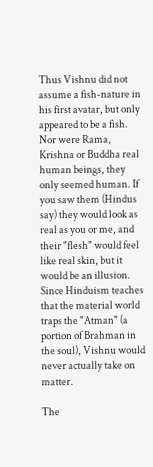Thus Vishnu did not assume a fish-nature in his first avatar, but only appeared to be a fish. Nor were Rama, Krishna or Buddha real human beings, they only seemed human. If you saw them (Hindus say) they would look as real as you or me, and their "flesh" would feel like real skin, but it would be an illusion. Since Hinduism teaches that the material world traps the "Atman" (a portion of Brahman in the soul), Vishnu would never actually take on matter.

The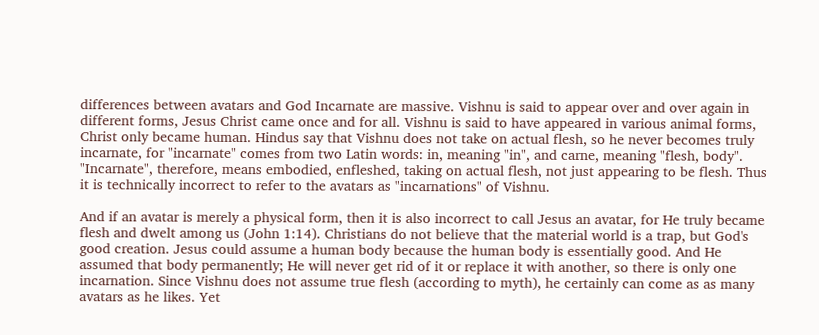differences between avatars and God Incarnate are massive. Vishnu is said to appear over and over again in different forms, Jesus Christ came once and for all. Vishnu is said to have appeared in various animal forms, Christ only became human. Hindus say that Vishnu does not take on actual flesh, so he never becomes truly incarnate, for "incarnate" comes from two Latin words: in, meaning "in", and carne, meaning "flesh, body". "Incarnate", therefore, means embodied, enfleshed, taking on actual flesh, not just appearing to be flesh. Thus it is technically incorrect to refer to the avatars as "incarnations" of Vishnu.

And if an avatar is merely a physical form, then it is also incorrect to call Jesus an avatar, for He truly became flesh and dwelt among us (John 1:14). Christians do not believe that the material world is a trap, but God's good creation. Jesus could assume a human body because the human body is essentially good. And He assumed that body permanently; He will never get rid of it or replace it with another, so there is only one incarnation. Since Vishnu does not assume true flesh (according to myth), he certainly can come as as many avatars as he likes. Yet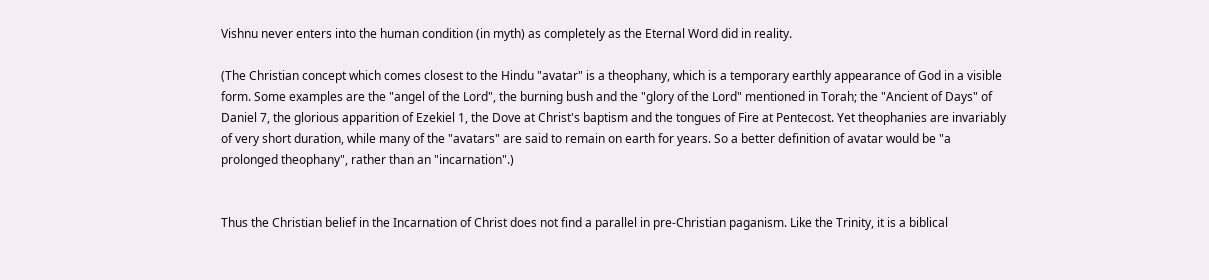Vishnu never enters into the human condition (in myth) as completely as the Eternal Word did in reality.

(The Christian concept which comes closest to the Hindu "avatar" is a theophany, which is a temporary earthly appearance of God in a visible form. Some examples are the "angel of the Lord", the burning bush and the "glory of the Lord" mentioned in Torah; the "Ancient of Days" of Daniel 7, the glorious apparition of Ezekiel 1, the Dove at Christ's baptism and the tongues of Fire at Pentecost. Yet theophanies are invariably of very short duration, while many of the "avatars" are said to remain on earth for years. So a better definition of avatar would be "a prolonged theophany", rather than an "incarnation".)


Thus the Christian belief in the Incarnation of Christ does not find a parallel in pre-Christian paganism. Like the Trinity, it is a biblical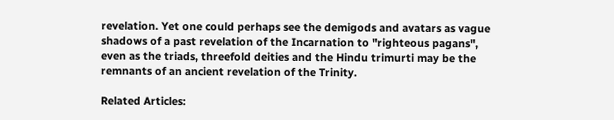revelation. Yet one could perhaps see the demigods and avatars as vague shadows of a past revelation of the Incarnation to "righteous pagans", even as the triads, threefold deities and the Hindu trimurti may be the remnants of an ancient revelation of the Trinity.

Related Articles: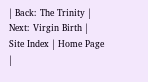| Back: The Trinity | Next: Virgin Birth | Site Index | Home Page |